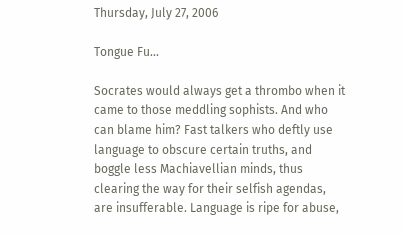Thursday, July 27, 2006

Tongue Fu...

Socrates would always get a thrombo when it came to those meddling sophists. And who can blame him? Fast talkers who deftly use language to obscure certain truths, and boggle less Machiavellian minds, thus clearing the way for their selfish agendas, are insufferable. Language is ripe for abuse,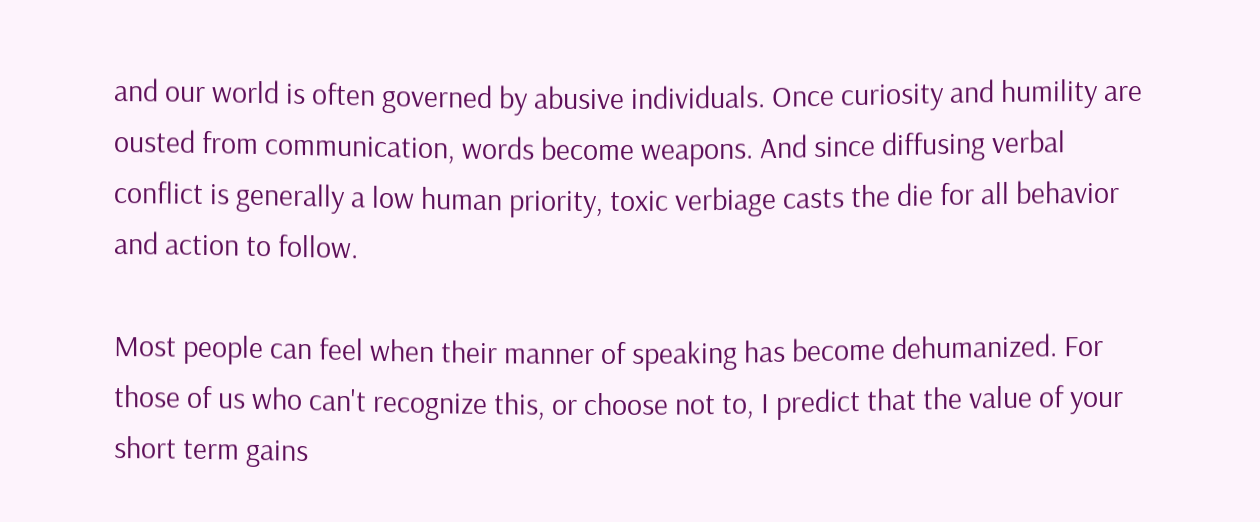and our world is often governed by abusive individuals. Once curiosity and humility are ousted from communication, words become weapons. And since diffusing verbal conflict is generally a low human priority, toxic verbiage casts the die for all behavior and action to follow.

Most people can feel when their manner of speaking has become dehumanized. For those of us who can't recognize this, or choose not to, I predict that the value of your short term gains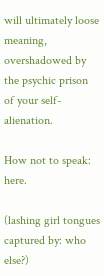will ultimately loose meaning, overshadowed by the psychic prison of your self-alienation.

How not to speak: here.

(lashing girl tongues captured by: who else?)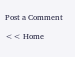Post a Comment

<< Home